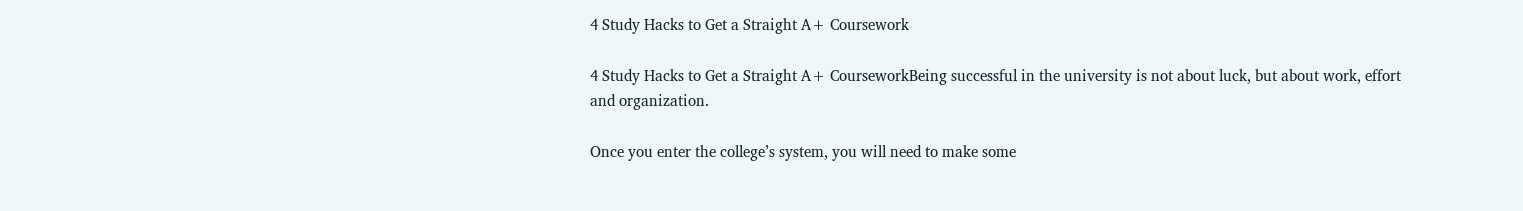4 Study Hacks to Get a Straight A+ Coursework

4 Study Hacks to Get a Straight A+ CourseworkBeing successful in the university is not about luck, but about work, effort and organization.

Once you enter the college’s system, you will need to make some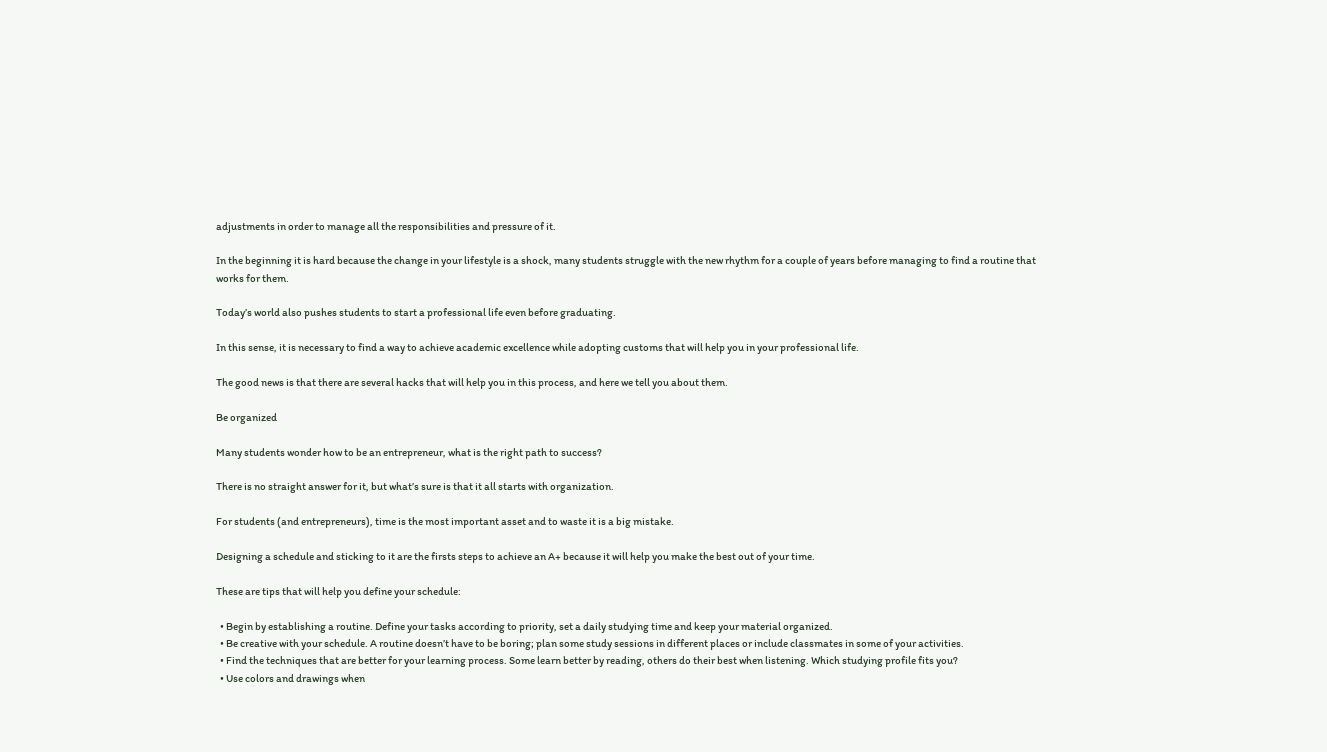adjustments in order to manage all the responsibilities and pressure of it.

In the beginning it is hard because the change in your lifestyle is a shock, many students struggle with the new rhythm for a couple of years before managing to find a routine that works for them.

Today’s world also pushes students to start a professional life even before graduating.

In this sense, it is necessary to find a way to achieve academic excellence while adopting customs that will help you in your professional life.

The good news is that there are several hacks that will help you in this process, and here we tell you about them.

Be organized

Many students wonder how to be an entrepreneur, what is the right path to success?

There is no straight answer for it, but what’s sure is that it all starts with organization.

For students (and entrepreneurs), time is the most important asset and to waste it is a big mistake.

Designing a schedule and sticking to it are the firsts steps to achieve an A+ because it will help you make the best out of your time.

These are tips that will help you define your schedule:

  • Begin by establishing a routine. Define your tasks according to priority, set a daily studying time and keep your material organized.
  • Be creative with your schedule. A routine doesn’t have to be boring; plan some study sessions in different places or include classmates in some of your activities.
  • Find the techniques that are better for your learning process. Some learn better by reading, others do their best when listening. Which studying profile fits you?
  • Use colors and drawings when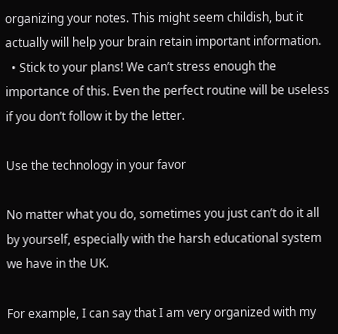organizing your notes. This might seem childish, but it actually will help your brain retain important information.
  • Stick to your plans! We can’t stress enough the importance of this. Even the perfect routine will be useless if you don’t follow it by the letter.

Use the technology in your favor

No matter what you do, sometimes you just can’t do it all by yourself, especially with the harsh educational system we have in the UK.

For example, I can say that I am very organized with my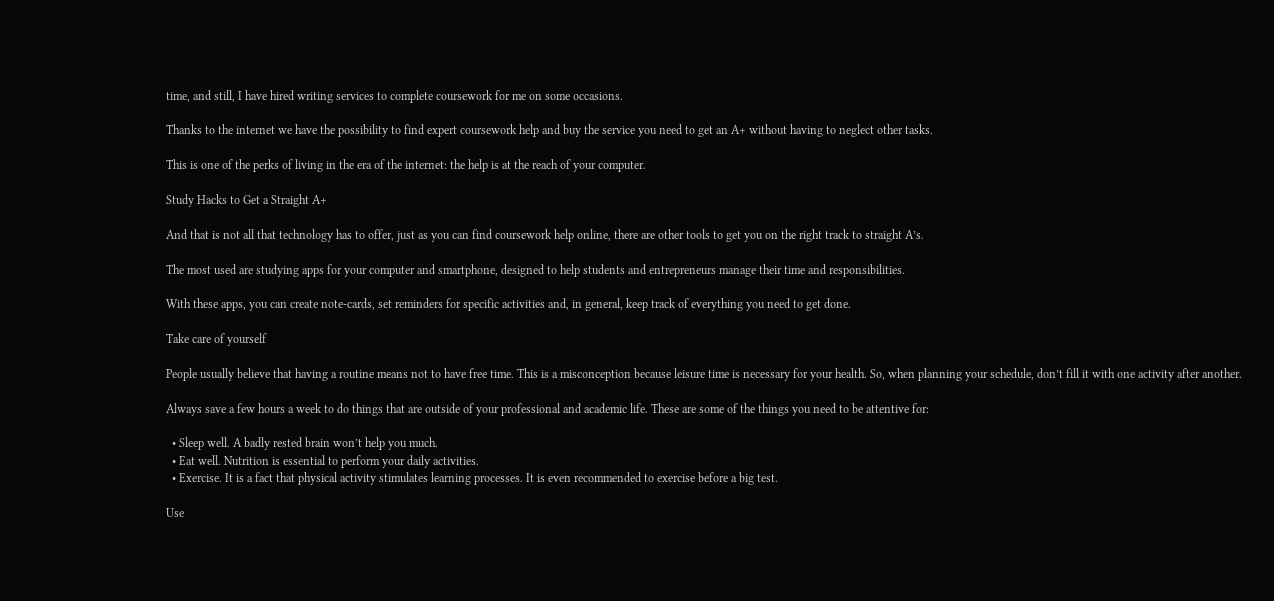time, and still, I have hired writing services to complete coursework for me on some occasions.

Thanks to the internet we have the possibility to find expert coursework help and buy the service you need to get an A+ without having to neglect other tasks.

This is one of the perks of living in the era of the internet: the help is at the reach of your computer.

Study Hacks to Get a Straight A+

And that is not all that technology has to offer, just as you can find coursework help online, there are other tools to get you on the right track to straight A’s.

The most used are studying apps for your computer and smartphone, designed to help students and entrepreneurs manage their time and responsibilities.

With these apps, you can create note-cards, set reminders for specific activities and, in general, keep track of everything you need to get done.

Take care of yourself

People usually believe that having a routine means not to have free time. This is a misconception because leisure time is necessary for your health. So, when planning your schedule, don’t fill it with one activity after another.

Always save a few hours a week to do things that are outside of your professional and academic life. These are some of the things you need to be attentive for:

  • Sleep well. A badly rested brain won’t help you much.
  • Eat well. Nutrition is essential to perform your daily activities.
  • Exercise. It is a fact that physical activity stimulates learning processes. It is even recommended to exercise before a big test.

Use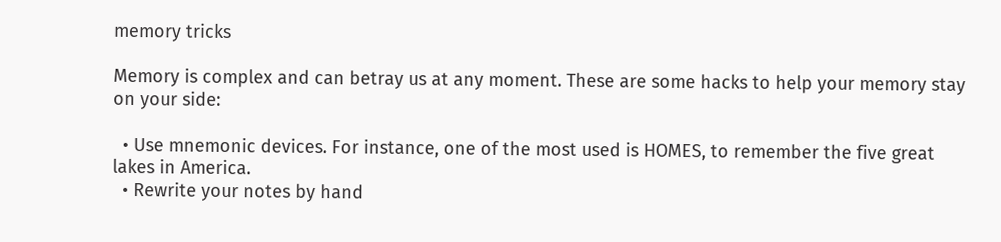memory tricks

Memory is complex and can betray us at any moment. These are some hacks to help your memory stay on your side:

  • Use mnemonic devices. For instance, one of the most used is HOMES, to remember the five great lakes in America.
  • Rewrite your notes by hand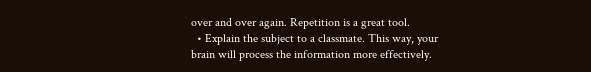over and over again. Repetition is a great tool.
  • Explain the subject to a classmate. This way, your brain will process the information more effectively.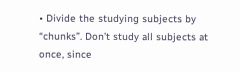• Divide the studying subjects by “chunks”. Don’t study all subjects at once, since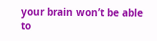your brain won’t be able to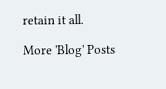retain it all.

More 'Blog' Posts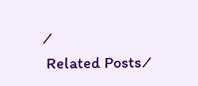⁄
Related Posts ⁄